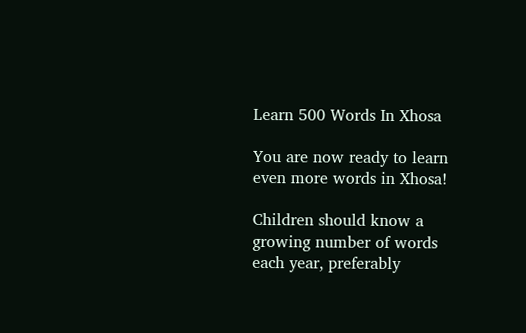Learn 500 Words In Xhosa

You are now ready to learn even more words in Xhosa!

Children should know a growing number of words each year, preferably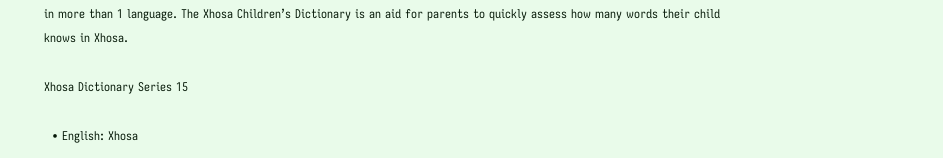in more than 1 language. The Xhosa Children’s Dictionary is an aid for parents to quickly assess how many words their child knows in Xhosa.

Xhosa Dictionary Series 15

  • English: Xhosa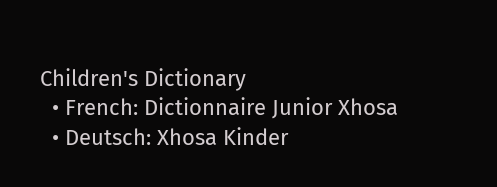Children's Dictionary
  • French: Dictionnaire Junior Xhosa
  • Deutsch: Xhosa Kinder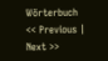Wörterbuch
<< Previous | Next >>